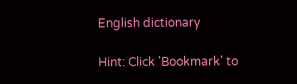English dictionary

Hint: Click 'Bookmark' to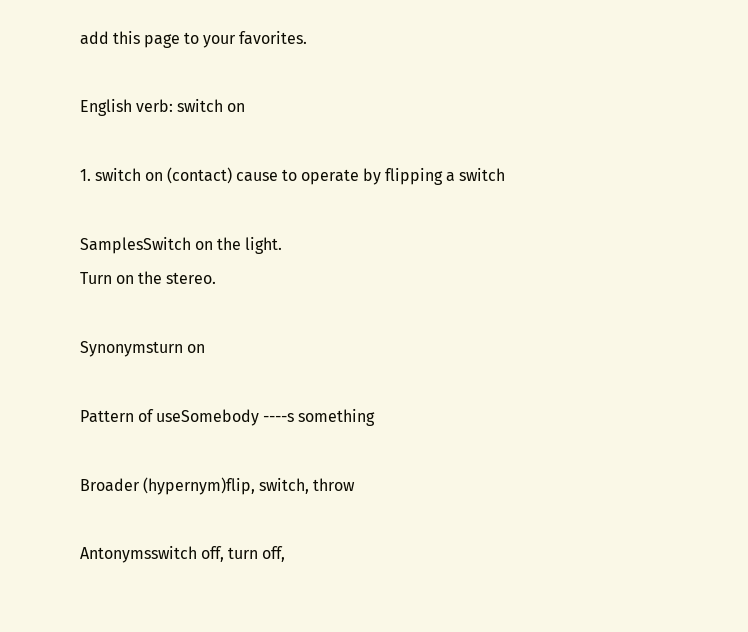add this page to your favorites.

English verb: switch on

1. switch on (contact) cause to operate by flipping a switch

SamplesSwitch on the light.
Turn on the stereo.

Synonymsturn on

Pattern of useSomebody ----s something

Broader (hypernym)flip, switch, throw

Antonymsswitch off, turn off,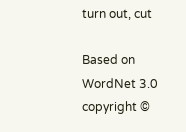turn out, cut

Based on WordNet 3.0 copyright ©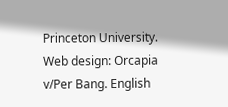Princeton University.
Web design: Orcapia v/Per Bang. English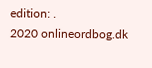edition: .
2020 onlineordbog.dk